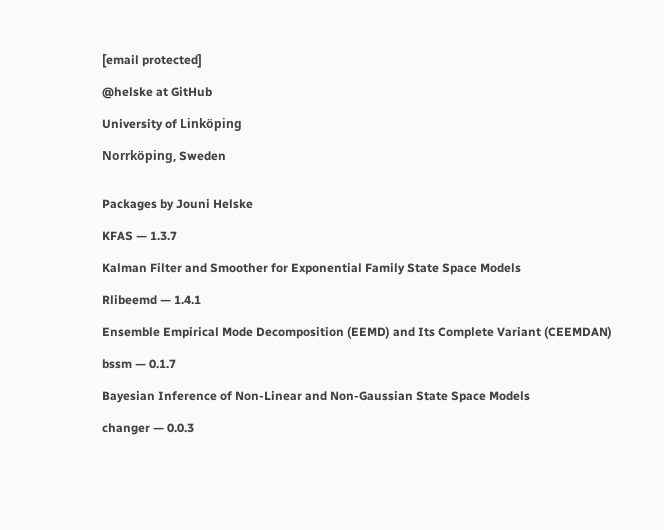[email protected]

@helske at GitHub

University of Linköping

Norrköping, Sweden


Packages by Jouni Helske

KFAS — 1.3.7

Kalman Filter and Smoother for Exponential Family State Space Models

Rlibeemd — 1.4.1

Ensemble Empirical Mode Decomposition (EEMD) and Its Complete Variant (CEEMDAN)

bssm — 0.1.7

Bayesian Inference of Non-Linear and Non-Gaussian State Space Models

changer — 0.0.3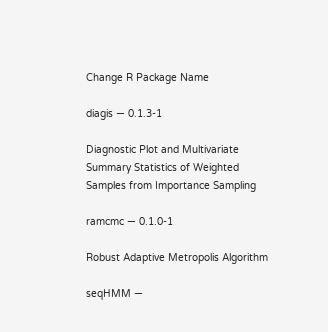Change R Package Name

diagis — 0.1.3-1

Diagnostic Plot and Multivariate Summary Statistics of Weighted Samples from Importance Sampling

ramcmc — 0.1.0-1

Robust Adaptive Metropolis Algorithm

seqHMM —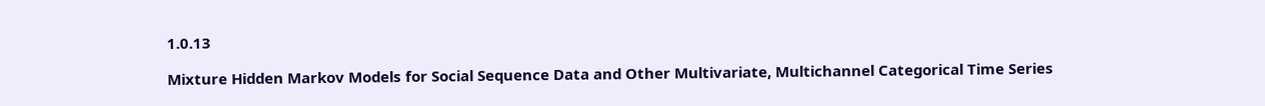1.0.13

Mixture Hidden Markov Models for Social Sequence Data and Other Multivariate, Multichannel Categorical Time Series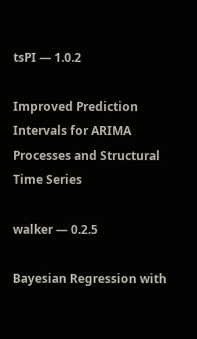tsPI — 1.0.2

Improved Prediction Intervals for ARIMA Processes and Structural Time Series

walker — 0.2.5

Bayesian Regression with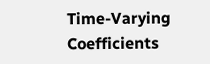Time-Varying Coefficients